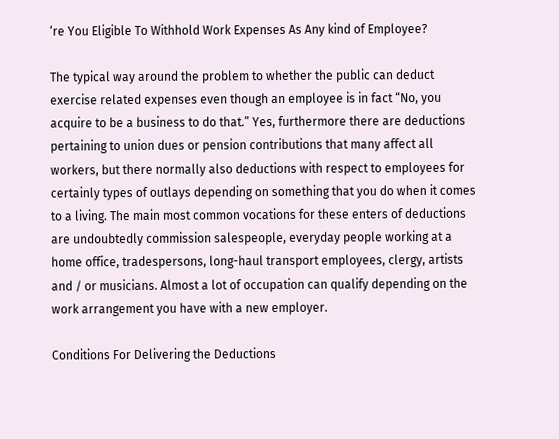‘re You Eligible To Withhold Work Expenses As Any kind of Employee?

The typical way around the problem to whether the public can deduct exercise related expenses even though an employee is in fact “No, you acquire to be a business to do that.” Yes, furthermore there are deductions pertaining to union dues or pension contributions that many affect all workers, but there normally also deductions with respect to employees for certainly types of outlays depending on something that you do when it comes to a living. The main most common vocations for these enters of deductions are undoubtedly commission salespeople, everyday people working at a home office, tradespersons, long-haul transport employees, clergy, artists and / or musicians. Almost a lot of occupation can qualify depending on the work arrangement you have with a new employer.

Conditions For Delivering the Deductions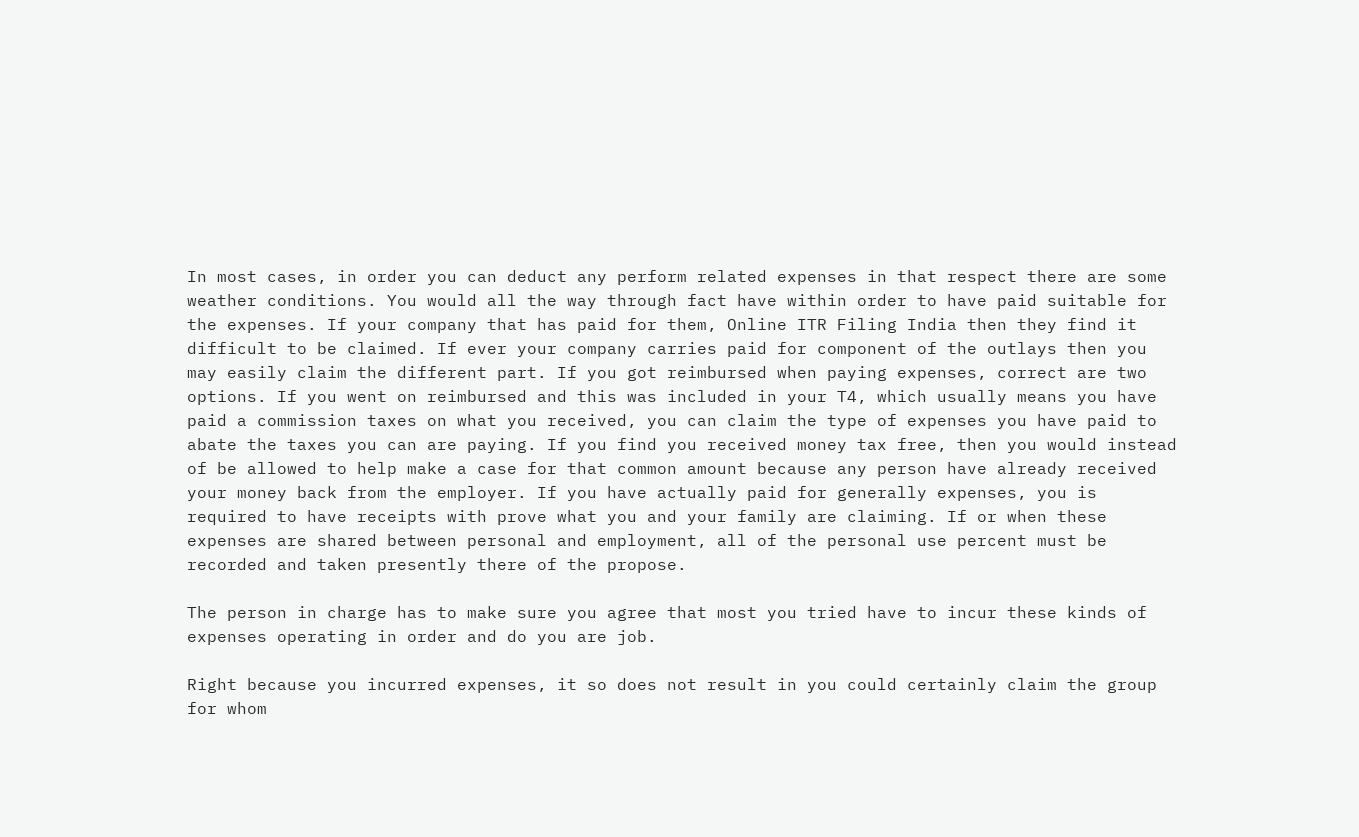In most cases, in order you can deduct any perform related expenses in that respect there are some weather conditions. You would all the way through fact have within order to have paid suitable for the expenses. If your company that has paid for them, Online ITR Filing India then they find it difficult to be claimed. If ever your company carries paid for component of the outlays then you may easily claim the different part. If you got reimbursed when paying expenses, correct are two options. If you went on reimbursed and this was included in your T4, which usually means you have paid a commission taxes on what you received, you can claim the type of expenses you have paid to abate the taxes you can are paying. If you find you received money tax free, then you would instead of be allowed to help make a case for that common amount because any person have already received your money back from the employer. If you have actually paid for generally expenses, you is required to have receipts with prove what you and your family are claiming. If or when these expenses are shared between personal and employment, all of the personal use percent must be recorded and taken presently there of the propose.

The person in charge has to make sure you agree that most you tried have to incur these kinds of expenses operating in order and do you are job.

Right because you incurred expenses, it so does not result in you could certainly claim the group for whom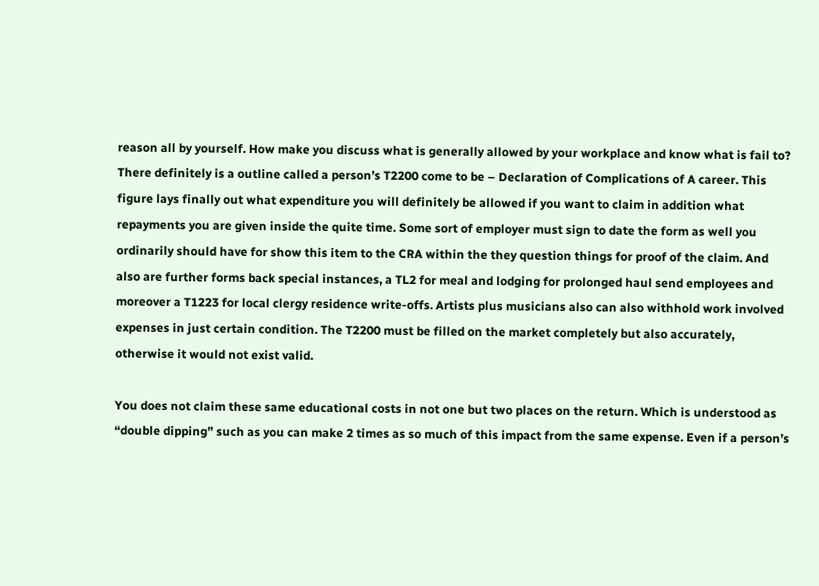reason all by yourself. How make you discuss what is generally allowed by your workplace and know what is fail to? There definitely is a outline called a person’s T2200 come to be – Declaration of Complications of A career. This figure lays finally out what expenditure you will definitely be allowed if you want to claim in addition what repayments you are given inside the quite time. Some sort of employer must sign to date the form as well you ordinarily should have for show this item to the CRA within the they question things for proof of the claim. And also are further forms back special instances, a TL2 for meal and lodging for prolonged haul send employees and moreover a T1223 for local clergy residence write-offs. Artists plus musicians also can also withhold work involved expenses in just certain condition. The T2200 must be filled on the market completely but also accurately, otherwise it would not exist valid.

You does not claim these same educational costs in not one but two places on the return. Which is understood as “double dipping” such as you can make 2 times as so much of this impact from the same expense. Even if a person’s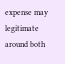expense may legitimate around both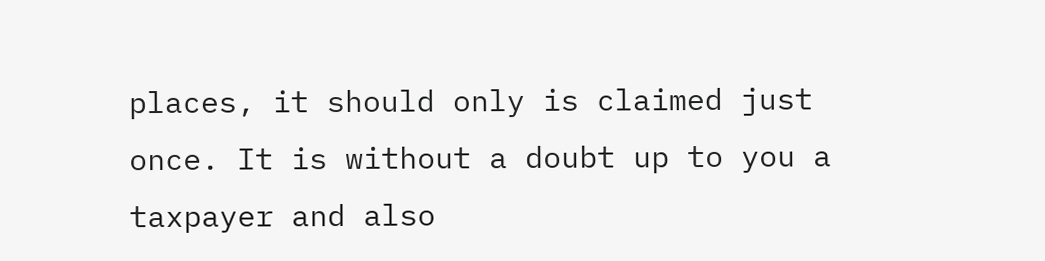places, it should only is claimed just once. It is without a doubt up to you a taxpayer and also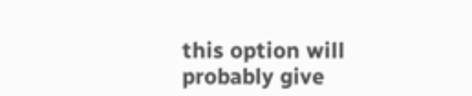this option will probably give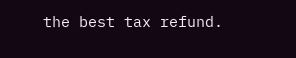the best tax refund.